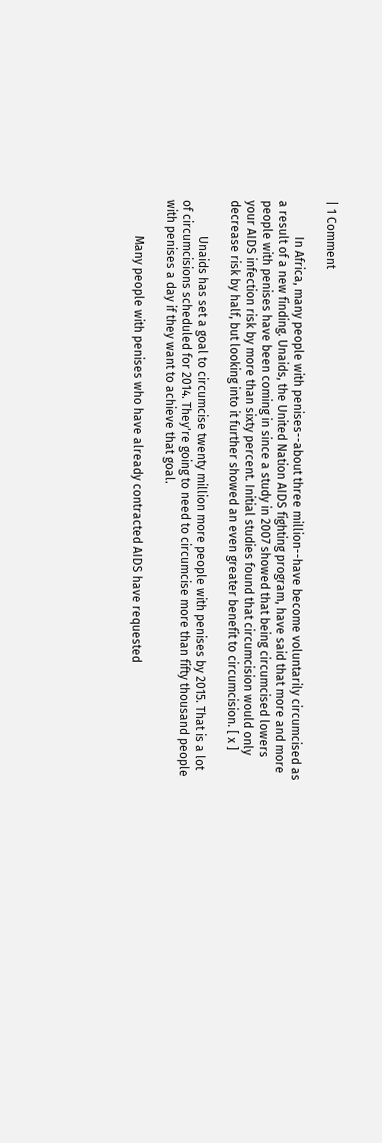| 1 Comment

            In Africa, many people with penises--about three million--have become voluntarily circumcised as a result of a new finding. Unaids, the United Nation AIDS fighting program, have said that more and more people with penises have been coming in since a study in 2007 showed that being circumcised lowers your AIDS infection risk by more than sixty percent. Initial studies found that circumcision would only decrease risk by half, but looking into it further showed an even greater benefit to circumcision. [ x ]

            Unaids has set a goal to circumcise twenty million more people with penises by 2015. That is a lot of circumcisions scheduled for 2014. They're going to need to circumcise more than fifty thousand people with penises a day if they want to achieve that goal.

            Many people with penises who have already contracted AIDS have requested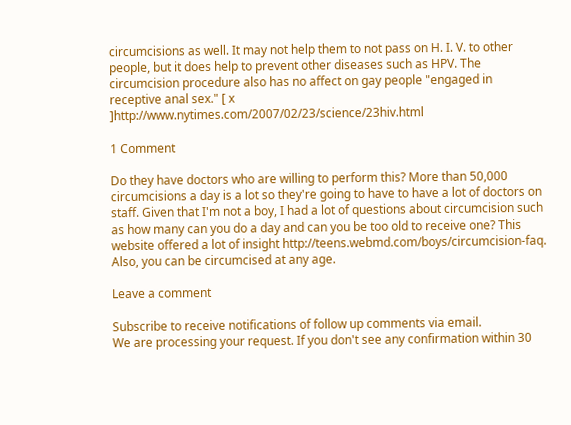circumcisions as well. It may not help them to not pass on H. I. V. to other people, but it does help to prevent other diseases such as HPV. The circumcision procedure also has no affect on gay people "engaged in receptive anal sex." [ x ]http://www.nytimes.com/2007/02/23/science/23hiv.html

1 Comment

Do they have doctors who are willing to perform this? More than 50,000 circumcisions a day is a lot so they're going to have to have a lot of doctors on staff. Given that I'm not a boy, I had a lot of questions about circumcision such as how many can you do a day and can you be too old to receive one? This website offered a lot of insight http://teens.webmd.com/boys/circumcision-faq. Also, you can be circumcised at any age.

Leave a comment

Subscribe to receive notifications of follow up comments via email.
We are processing your request. If you don't see any confirmation within 30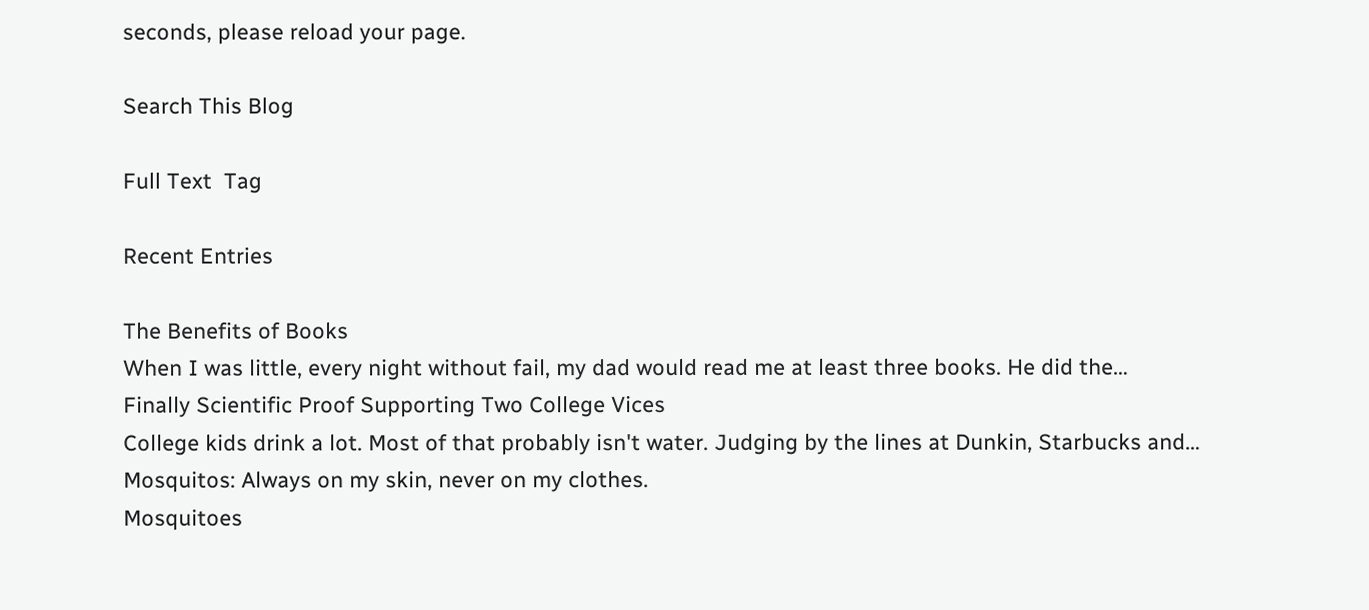seconds, please reload your page.

Search This Blog

Full Text  Tag

Recent Entries

The Benefits of Books
When I was little, every night without fail, my dad would read me at least three books. He did the…
Finally Scientific Proof Supporting Two College Vices
College kids drink a lot. Most of that probably isn't water. Judging by the lines at Dunkin, Starbucks and…
Mosquitos: Always on my skin, never on my clothes.
Mosquitoes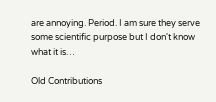are annoying. Period. I am sure they serve some scientific purpose but I don't know what it is…

Old Contributions